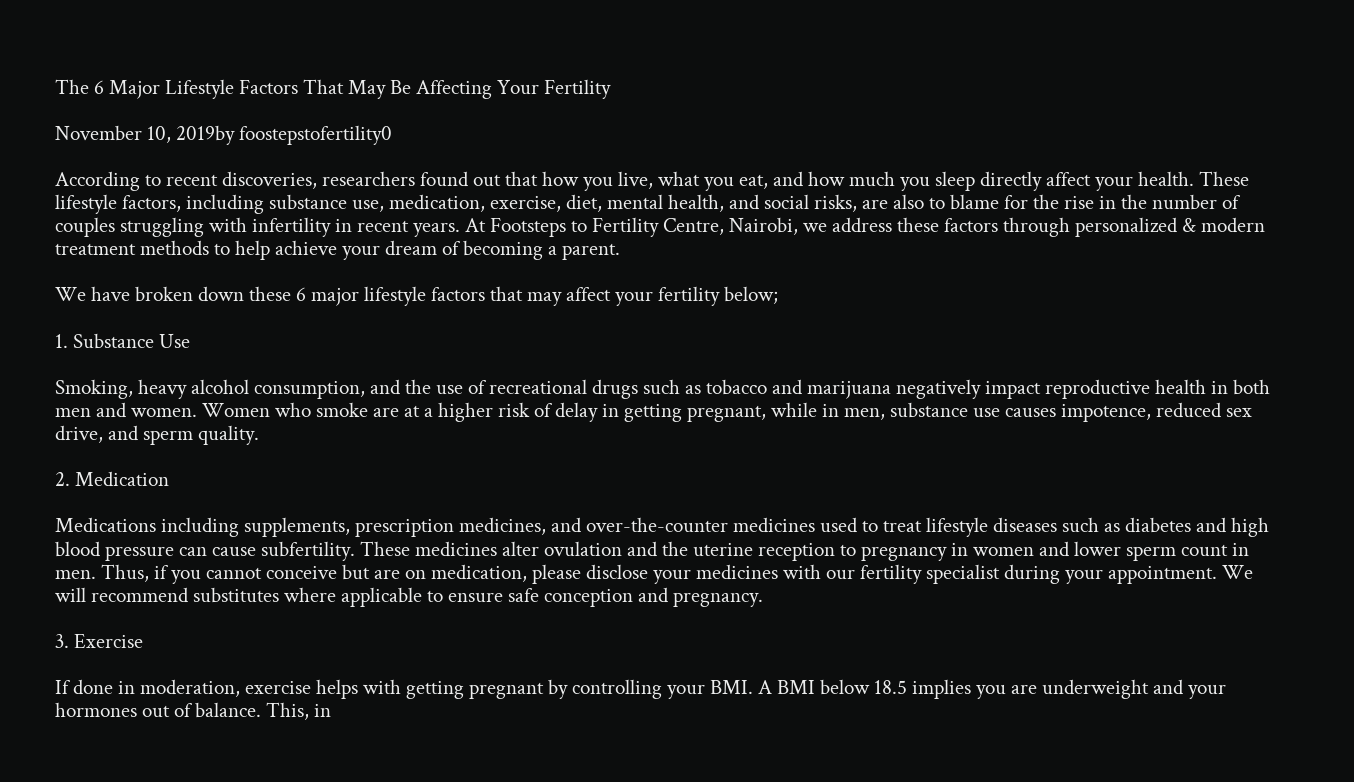The 6 Major Lifestyle Factors That May Be Affecting Your Fertility

November 10, 2019by foostepstofertility0

According to recent discoveries, researchers found out that how you live, what you eat, and how much you sleep directly affect your health. These lifestyle factors, including substance use, medication, exercise, diet, mental health, and social risks, are also to blame for the rise in the number of couples struggling with infertility in recent years. At Footsteps to Fertility Centre, Nairobi, we address these factors through personalized & modern treatment methods to help achieve your dream of becoming a parent.

We have broken down these 6 major lifestyle factors that may affect your fertility below;

1. Substance Use

Smoking, heavy alcohol consumption, and the use of recreational drugs such as tobacco and marijuana negatively impact reproductive health in both men and women. Women who smoke are at a higher risk of delay in getting pregnant, while in men, substance use causes impotence, reduced sex drive, and sperm quality.

2. Medication

Medications including supplements, prescription medicines, and over-the-counter medicines used to treat lifestyle diseases such as diabetes and high blood pressure can cause subfertility. These medicines alter ovulation and the uterine reception to pregnancy in women and lower sperm count in men. Thus, if you cannot conceive but are on medication, please disclose your medicines with our fertility specialist during your appointment. We will recommend substitutes where applicable to ensure safe conception and pregnancy.

3. Exercise

If done in moderation, exercise helps with getting pregnant by controlling your BMI. A BMI below 18.5 implies you are underweight and your hormones out of balance. This, in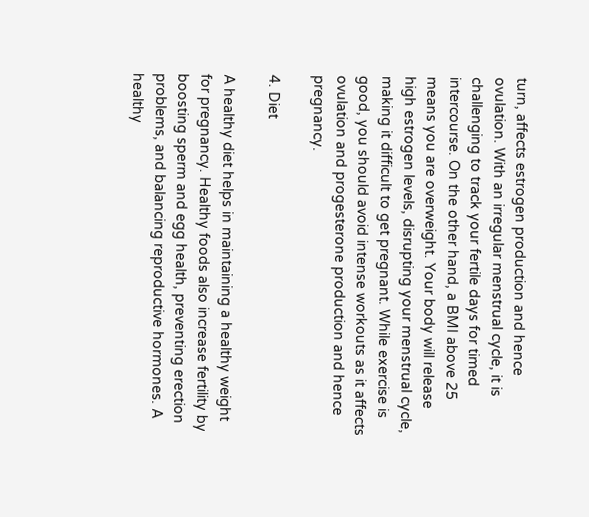turn, affects estrogen production and hence ovulation. With an irregular menstrual cycle, it is challenging to track your fertile days for timed intercourse. On the other hand, a BMI above 25 means you are overweight. Your body will release high estrogen levels, disrupting your menstrual cycle, making it difficult to get pregnant. While exercise is good, you should avoid intense workouts as it affects ovulation and progesterone production and hence pregnancy.

4. Diet

A healthy diet helps in maintaining a healthy weight for pregnancy. Healthy foods also increase fertility by boosting sperm and egg health, preventing erection problems, and balancing reproductive hormones. A healthy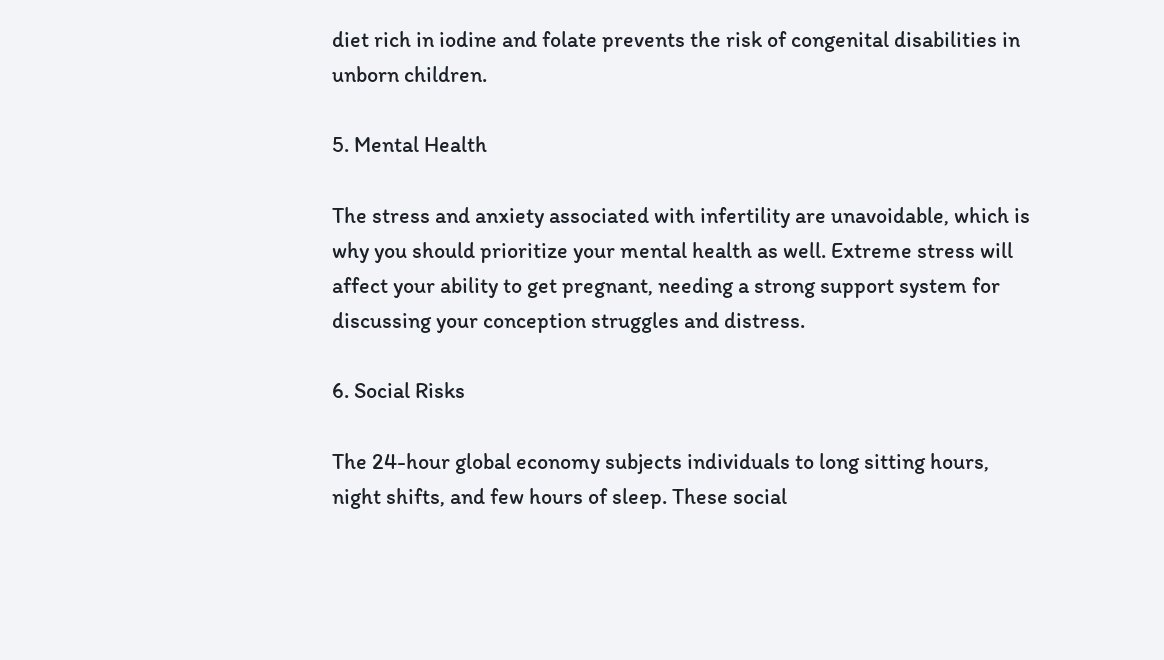diet rich in iodine and folate prevents the risk of congenital disabilities in unborn children.

5. Mental Health

The stress and anxiety associated with infertility are unavoidable, which is why you should prioritize your mental health as well. Extreme stress will affect your ability to get pregnant, needing a strong support system for discussing your conception struggles and distress.

6. Social Risks

The 24-hour global economy subjects individuals to long sitting hours, night shifts, and few hours of sleep. These social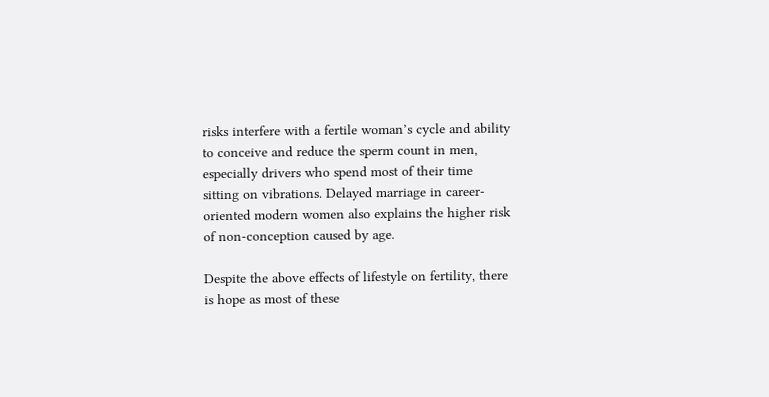risks interfere with a fertile woman’s cycle and ability to conceive and reduce the sperm count in men, especially drivers who spend most of their time sitting on vibrations. Delayed marriage in career-oriented modern women also explains the higher risk of non-conception caused by age.

Despite the above effects of lifestyle on fertility, there is hope as most of these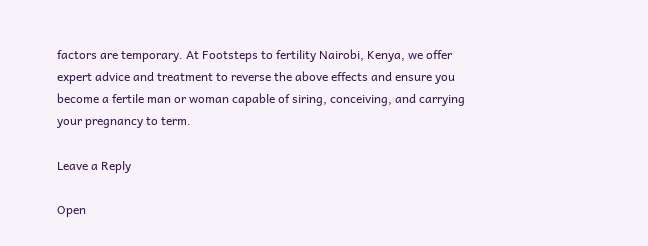factors are temporary. At Footsteps to fertility Nairobi, Kenya, we offer expert advice and treatment to reverse the above effects and ensure you become a fertile man or woman capable of siring, conceiving, and carrying your pregnancy to term.

Leave a Reply

Open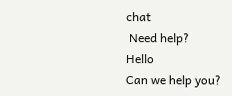chat
 Need help?
Hello
Can we help you?